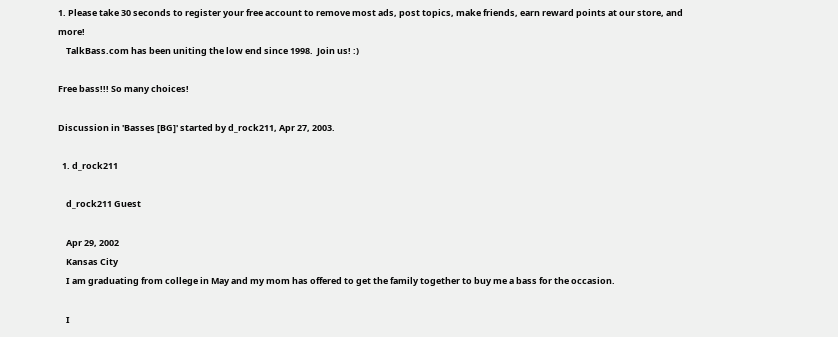1. Please take 30 seconds to register your free account to remove most ads, post topics, make friends, earn reward points at our store, and more!
    TalkBass.com has been uniting the low end since 1998.  Join us! :)

Free bass!!! So many choices!

Discussion in 'Basses [BG]' started by d_rock211, Apr 27, 2003.

  1. d_rock211

    d_rock211 Guest

    Apr 29, 2002
    Kansas City
    I am graduating from college in May and my mom has offered to get the family together to buy me a bass for the occasion.

    I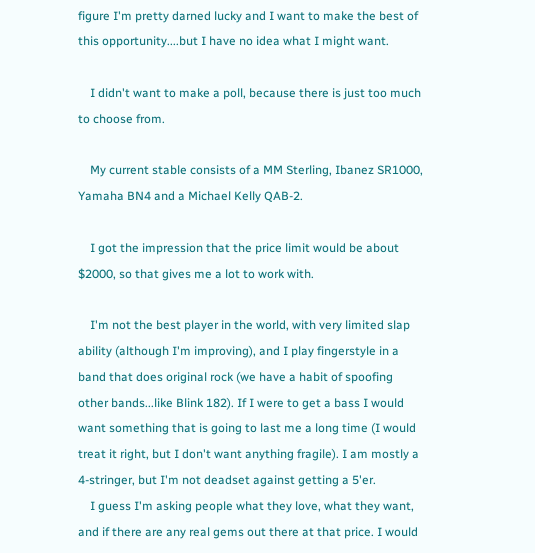figure I'm pretty darned lucky and I want to make the best of this opportunity....but I have no idea what I might want.

    I didn't want to make a poll, because there is just too much to choose from.

    My current stable consists of a MM Sterling, Ibanez SR1000, Yamaha BN4 and a Michael Kelly QAB-2.

    I got the impression that the price limit would be about $2000, so that gives me a lot to work with.

    I'm not the best player in the world, with very limited slap ability (although I'm improving), and I play fingerstyle in a band that does original rock (we have a habit of spoofing other bands...like Blink 182). If I were to get a bass I would want something that is going to last me a long time (I would treat it right, but I don't want anything fragile). I am mostly a 4-stringer, but I'm not deadset against getting a 5'er.
    I guess I'm asking people what they love, what they want, and if there are any real gems out there at that price. I would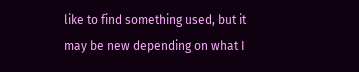like to find something used, but it may be new depending on what I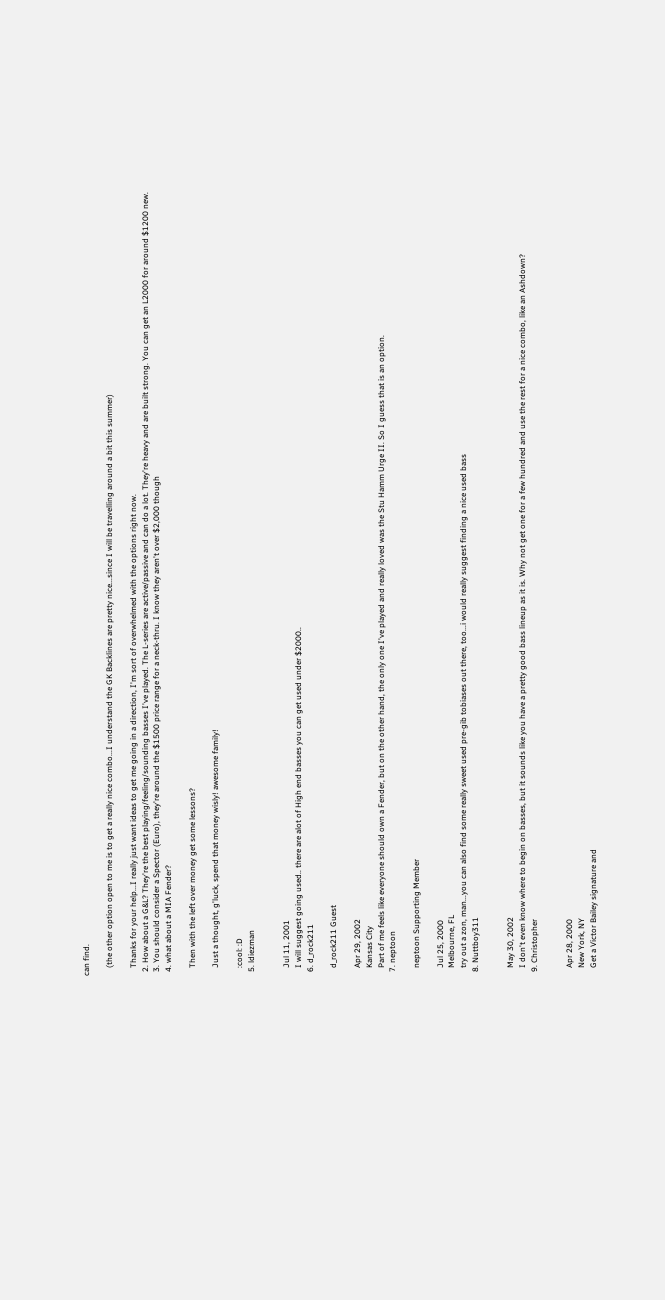can find.

    (the other option open to me is to get a really nice combo...I understand the GK Backlines are pretty nice...since I will be travelling around a bit this summer)

    Thanks for your help...I really just want ideas to get me going in a direction, I'm sort of overwhelmed with the options right now.
  2. How about a G&L? They're the best playing/feeling/sounding basses I've played. The L-series are active/passive and can do a lot. They're heavy and are built strong. You can get an L2000 for around $1200 new.
  3. You should consider a Spector (Euro), they're around the $1500 price range for a neck-thru. I know they aren't over $2,000 though
  4. what about a MIA Fender?

    Then with the left over money get some lessons?

    Just a thought, g'luck, spend that money wisly! awesome family!

    :cool: :D
  5. ldiezman


    Jul 11, 2001
    I will suggest going used.. there are alot of High end basses you can get used under $2000..
  6. d_rock211

    d_rock211 Guest

    Apr 29, 2002
    Kansas City
    Part of me feels like everyone should own a Fender, but on the other hand, the only one I've played and really loved was the Stu Hamm Urge II. So I guess that is an option.
  7. neptoon

    neptoon Supporting Member

    Jul 25, 2000
    Melbourne, FL
    try out a zon, man...you can also find some really sweet used pre-gib tobiases out there, too...i would really suggest finding a nice used bass
  8. Nuttboy311


    May 30, 2002
    I don't even know where to begin on basses, but it sounds like you have a pretty good bass lineup as it is. Why not get one for a few hundred and use the rest for a nice combo, like an Ashdown?
  9. Christopher


    Apr 28, 2000
    New York, NY
    Get a Victor Bailey signature and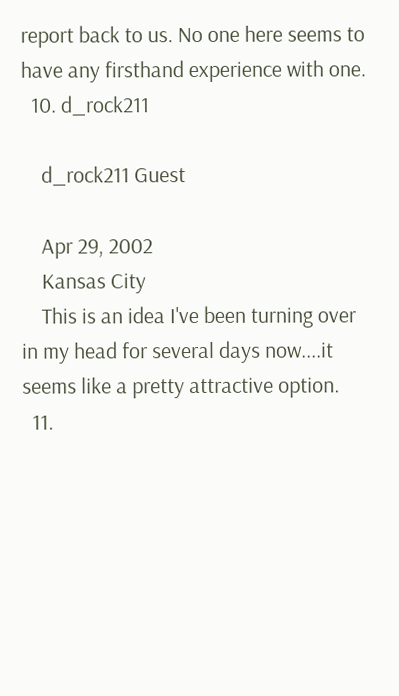report back to us. No one here seems to have any firsthand experience with one.
  10. d_rock211

    d_rock211 Guest

    Apr 29, 2002
    Kansas City
    This is an idea I've been turning over in my head for several days now....it seems like a pretty attractive option.
  11.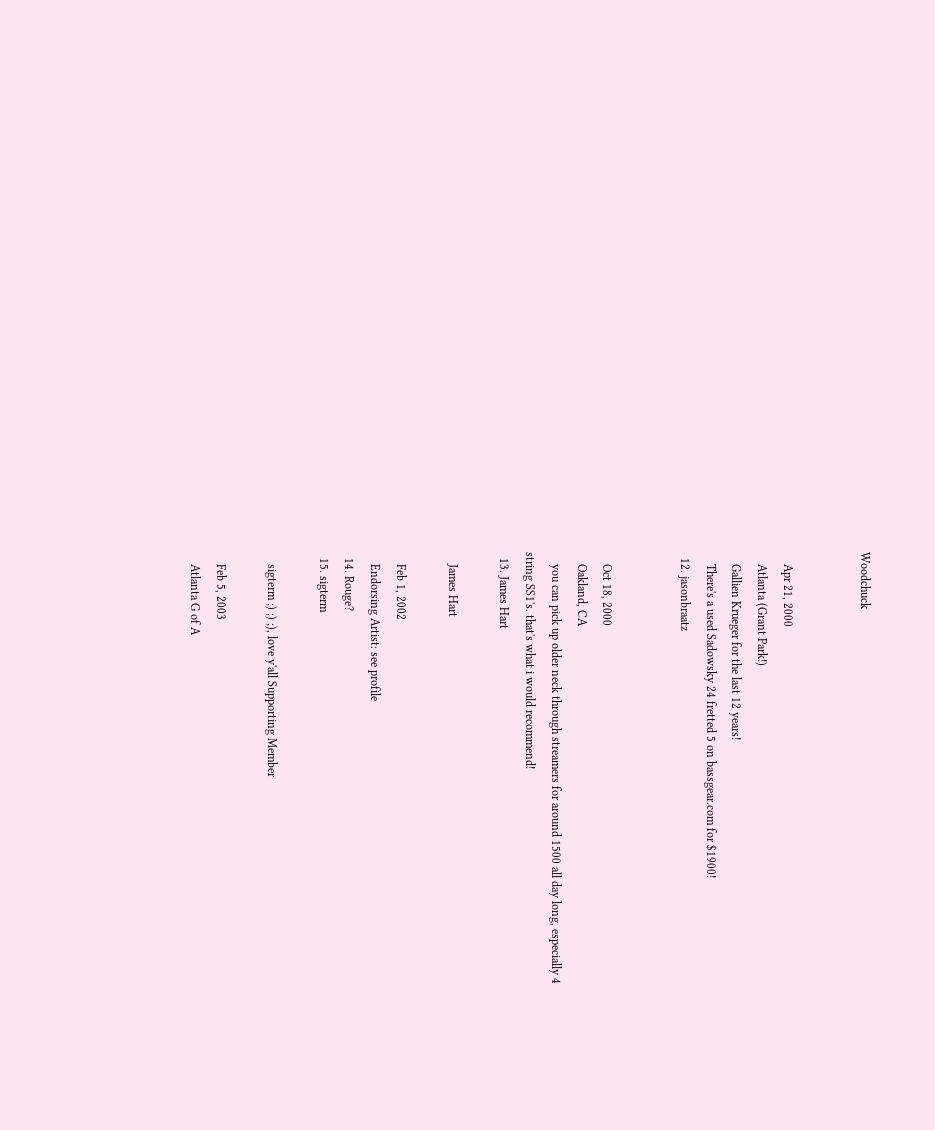Woodchuck


    Apr 21, 2000
    Atlanta (Grant Park!)
    Gallien Krueger for the last 12 years!
    There's a used Sadowsky 24 fretted 5 on bassgear.com for $1900!
  12. jasonbraatz


    Oct 18, 2000
    Oakland, CA
    you can pick up older neck through streamers for around 1500 all day long, especially 4 string SS1's. that's what i would recommend!
  13. James Hart

    James Hart

    Feb 1, 2002
    Endorsing Artist: see profile
  14. Rouge?
  15. sigterm

    sigterm ;) ;) ;), love y'all Supporting Member

    Feb 5, 2003
    Atlanta G of A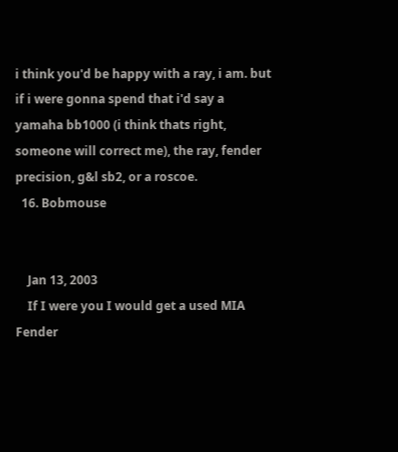i think you'd be happy with a ray, i am. but if i were gonna spend that i'd say a yamaha bb1000 (i think thats right, someone will correct me), the ray, fender precision, g&l sb2, or a roscoe.
  16. Bobmouse


    Jan 13, 2003
    If I were you I would get a used MIA Fender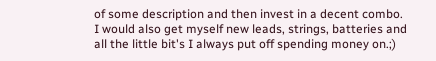of some description and then invest in a decent combo. I would also get myself new leads, strings, batteries and all the little bit's I always put off spending money on.;)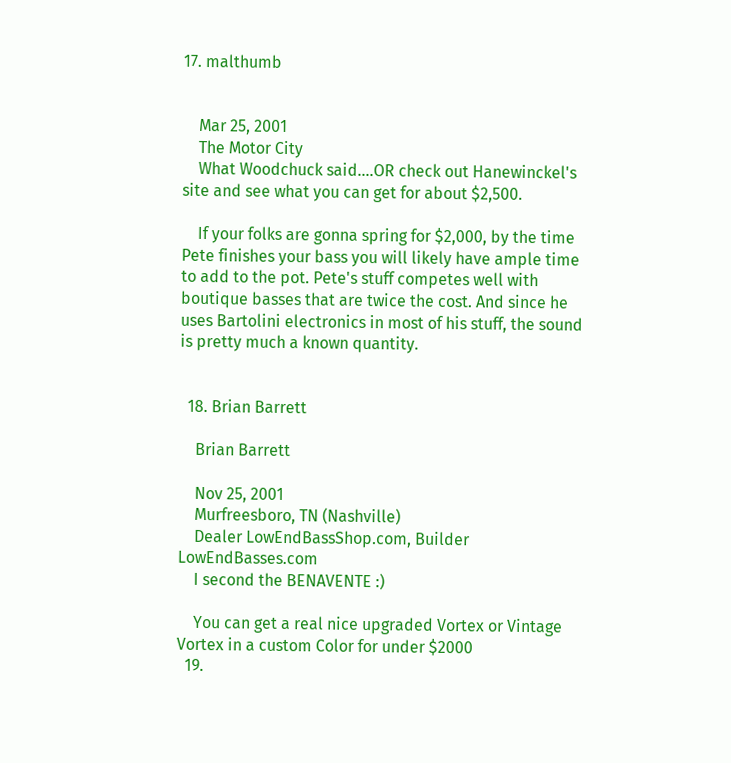17. malthumb


    Mar 25, 2001
    The Motor City
    What Woodchuck said....OR check out Hanewinckel's site and see what you can get for about $2,500.

    If your folks are gonna spring for $2,000, by the time Pete finishes your bass you will likely have ample time to add to the pot. Pete's stuff competes well with boutique basses that are twice the cost. And since he uses Bartolini electronics in most of his stuff, the sound is pretty much a known quantity.


  18. Brian Barrett

    Brian Barrett

    Nov 25, 2001
    Murfreesboro, TN (Nashville)
    Dealer LowEndBassShop.com, Builder LowEndBasses.com
    I second the BENAVENTE :)

    You can get a real nice upgraded Vortex or Vintage Vortex in a custom Color for under $2000
  19.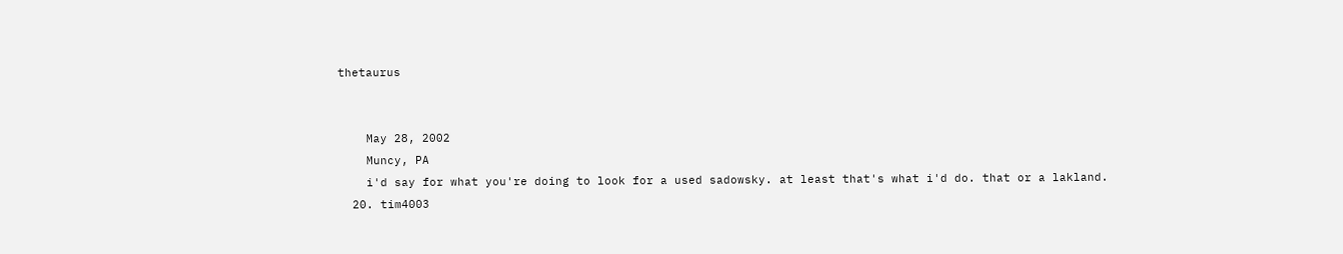thetaurus


    May 28, 2002
    Muncy, PA
    i'd say for what you're doing to look for a used sadowsky. at least that's what i'd do. that or a lakland.
  20. tim4003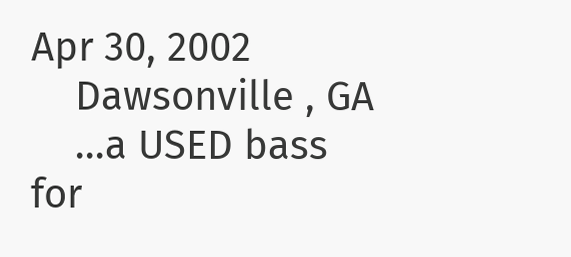Apr 30, 2002
    Dawsonville , GA
    ...a USED bass for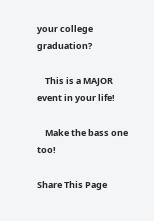your college graduation?

    This is a MAJOR event in your life!

    Make the bass one too!

Share This Page